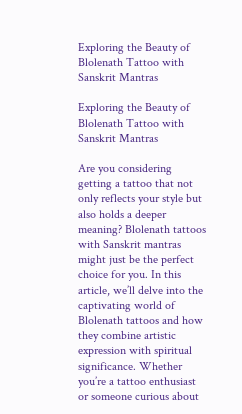Exploring the Beauty of Blolenath Tattoo with Sanskrit Mantras

Exploring the Beauty of Blolenath Tattoo with Sanskrit Mantras

Are you considering getting a tattoo that not only reflects your style but also holds a deeper meaning? Blolenath tattoos with Sanskrit mantras might just be the perfect choice for you. In this article, we’ll delve into the captivating world of Blolenath tattoos and how they combine artistic expression with spiritual significance. Whether you’re a tattoo enthusiast or someone curious about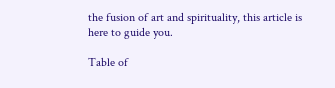the fusion of art and spirituality, this article is here to guide you.

Table of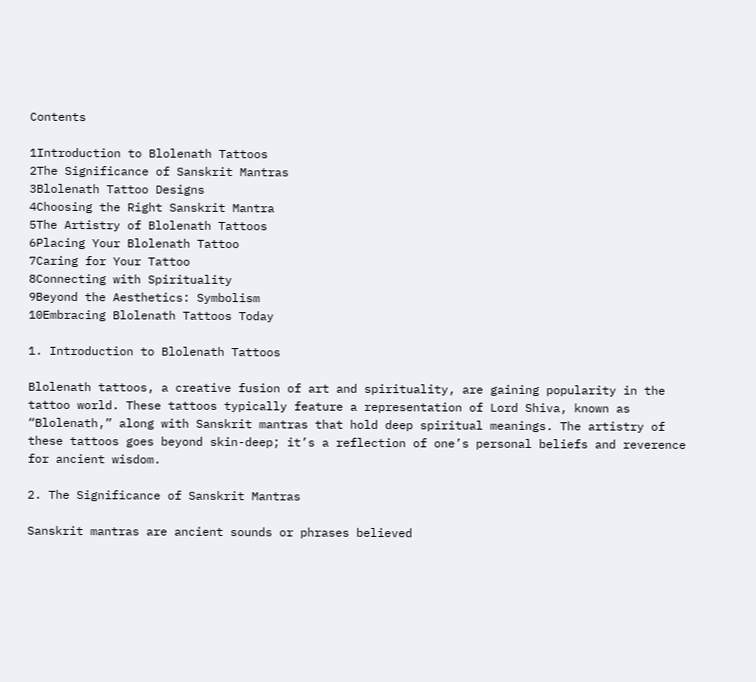Contents

1Introduction to Blolenath Tattoos
2The Significance of Sanskrit Mantras
3Blolenath Tattoo Designs
4Choosing the Right Sanskrit Mantra
5The Artistry of Blolenath Tattoos
6Placing Your Blolenath Tattoo
7Caring for Your Tattoo
8Connecting with Spirituality
9Beyond the Aesthetics: Symbolism
10Embracing Blolenath Tattoos Today

1. Introduction to Blolenath Tattoos

Blolenath tattoos, a creative fusion of art and spirituality, are gaining popularity in the tattoo world. These tattoos typically feature a representation of Lord Shiva, known as “Blolenath,” along with Sanskrit mantras that hold deep spiritual meanings. The artistry of these tattoos goes beyond skin-deep; it’s a reflection of one’s personal beliefs and reverence for ancient wisdom.

2. The Significance of Sanskrit Mantras

Sanskrit mantras are ancient sounds or phrases believed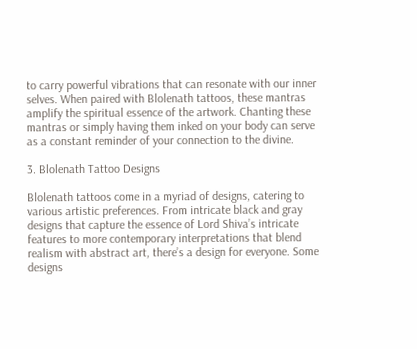to carry powerful vibrations that can resonate with our inner selves. When paired with Blolenath tattoos, these mantras amplify the spiritual essence of the artwork. Chanting these mantras or simply having them inked on your body can serve as a constant reminder of your connection to the divine.

3. Blolenath Tattoo Designs

Blolenath tattoos come in a myriad of designs, catering to various artistic preferences. From intricate black and gray designs that capture the essence of Lord Shiva’s intricate features to more contemporary interpretations that blend realism with abstract art, there’s a design for everyone. Some designs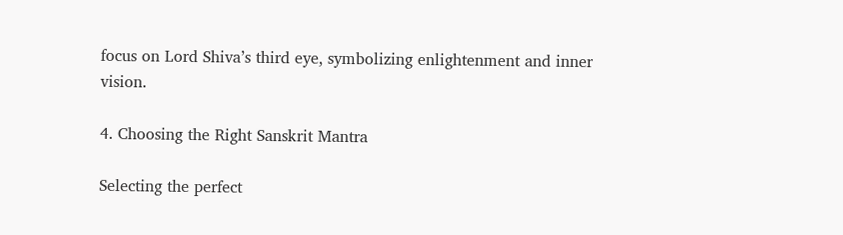focus on Lord Shiva’s third eye, symbolizing enlightenment and inner vision.

4. Choosing the Right Sanskrit Mantra

Selecting the perfect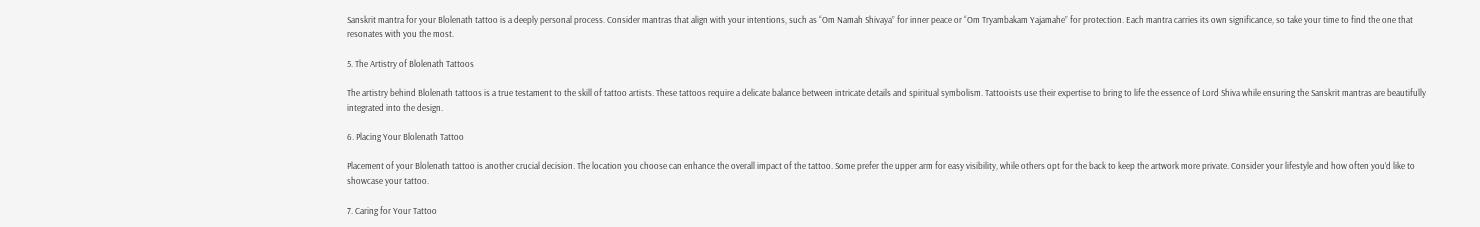Sanskrit mantra for your Blolenath tattoo is a deeply personal process. Consider mantras that align with your intentions, such as “Om Namah Shivaya” for inner peace or “Om Tryambakam Yajamahe” for protection. Each mantra carries its own significance, so take your time to find the one that resonates with you the most.

5. The Artistry of Blolenath Tattoos

The artistry behind Blolenath tattoos is a true testament to the skill of tattoo artists. These tattoos require a delicate balance between intricate details and spiritual symbolism. Tattooists use their expertise to bring to life the essence of Lord Shiva while ensuring the Sanskrit mantras are beautifully integrated into the design.

6. Placing Your Blolenath Tattoo

Placement of your Blolenath tattoo is another crucial decision. The location you choose can enhance the overall impact of the tattoo. Some prefer the upper arm for easy visibility, while others opt for the back to keep the artwork more private. Consider your lifestyle and how often you’d like to showcase your tattoo.

7. Caring for Your Tattoo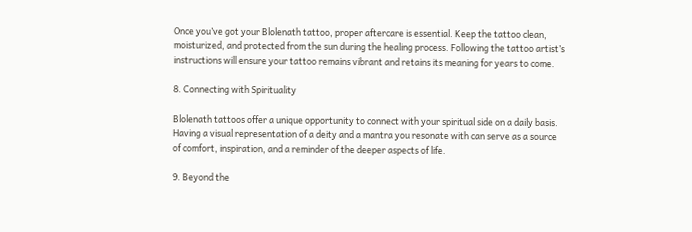Once you’ve got your Blolenath tattoo, proper aftercare is essential. Keep the tattoo clean, moisturized, and protected from the sun during the healing process. Following the tattoo artist’s instructions will ensure your tattoo remains vibrant and retains its meaning for years to come.

8. Connecting with Spirituality

Blolenath tattoos offer a unique opportunity to connect with your spiritual side on a daily basis. Having a visual representation of a deity and a mantra you resonate with can serve as a source of comfort, inspiration, and a reminder of the deeper aspects of life.

9. Beyond the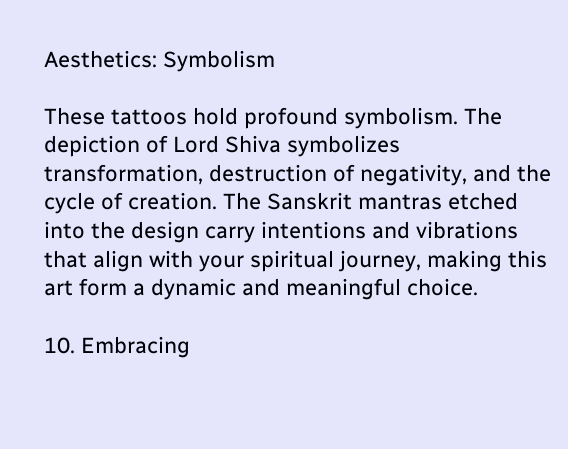Aesthetics: Symbolism

These tattoos hold profound symbolism. The depiction of Lord Shiva symbolizes transformation, destruction of negativity, and the cycle of creation. The Sanskrit mantras etched into the design carry intentions and vibrations that align with your spiritual journey, making this art form a dynamic and meaningful choice.

10. Embracing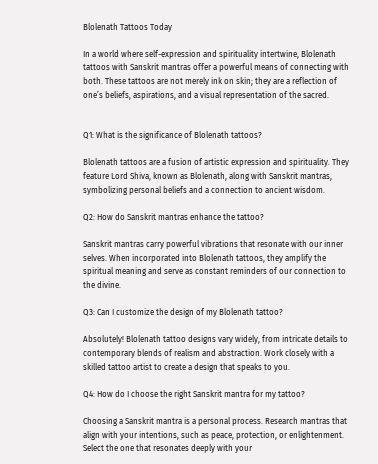Blolenath Tattoos Today

In a world where self-expression and spirituality intertwine, Blolenath tattoos with Sanskrit mantras offer a powerful means of connecting with both. These tattoos are not merely ink on skin; they are a reflection of one’s beliefs, aspirations, and a visual representation of the sacred.


Q1: What is the significance of Blolenath tattoos?

Blolenath tattoos are a fusion of artistic expression and spirituality. They feature Lord Shiva, known as Blolenath, along with Sanskrit mantras, symbolizing personal beliefs and a connection to ancient wisdom.

Q2: How do Sanskrit mantras enhance the tattoo?

Sanskrit mantras carry powerful vibrations that resonate with our inner selves. When incorporated into Blolenath tattoos, they amplify the spiritual meaning and serve as constant reminders of our connection to the divine.

Q3: Can I customize the design of my Blolenath tattoo?

Absolutely! Blolenath tattoo designs vary widely, from intricate details to contemporary blends of realism and abstraction. Work closely with a skilled tattoo artist to create a design that speaks to you.

Q4: How do I choose the right Sanskrit mantra for my tattoo?

Choosing a Sanskrit mantra is a personal process. Research mantras that align with your intentions, such as peace, protection, or enlightenment. Select the one that resonates deeply with your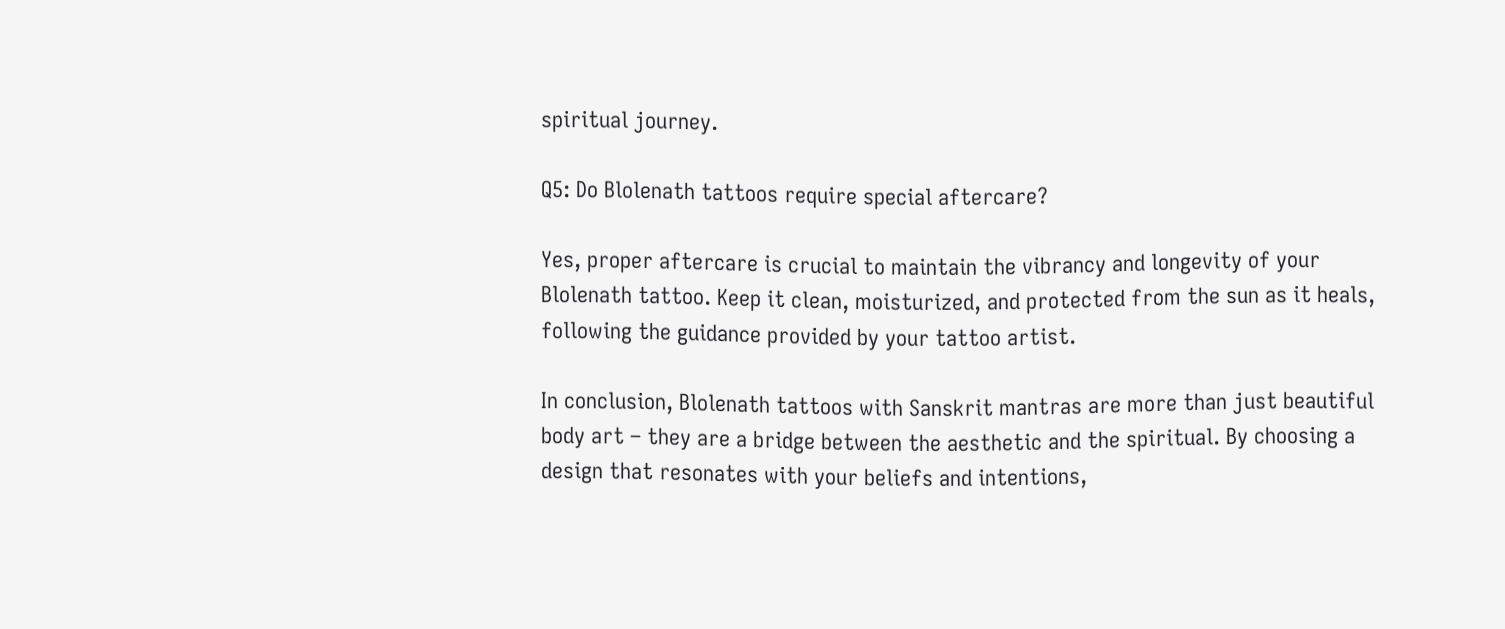spiritual journey.

Q5: Do Blolenath tattoos require special aftercare?

Yes, proper aftercare is crucial to maintain the vibrancy and longevity of your Blolenath tattoo. Keep it clean, moisturized, and protected from the sun as it heals, following the guidance provided by your tattoo artist.

In conclusion, Blolenath tattoos with Sanskrit mantras are more than just beautiful body art – they are a bridge between the aesthetic and the spiritual. By choosing a design that resonates with your beliefs and intentions,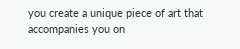you create a unique piece of art that accompanies you on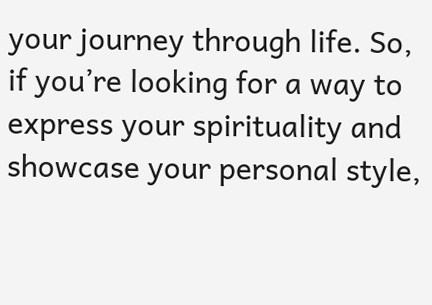your journey through life. So, if you’re looking for a way to express your spirituality and showcase your personal style,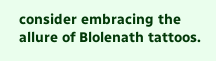consider embracing the allure of Blolenath tattoos.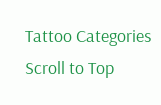Tattoo Categories
Scroll to Top